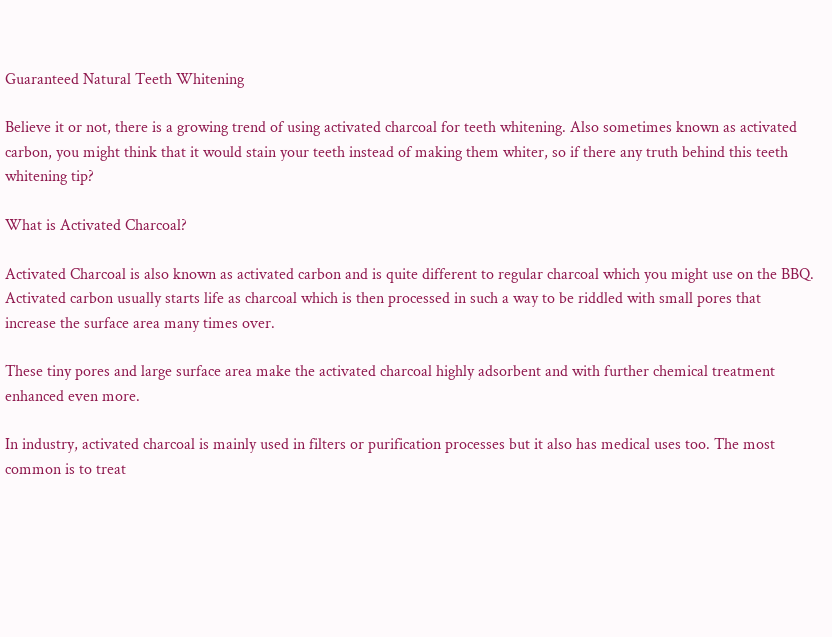Guaranteed Natural Teeth Whitening

Believe it or not, there is a growing trend of using activated charcoal for teeth whitening. Also sometimes known as activated carbon, you might think that it would stain your teeth instead of making them whiter, so if there any truth behind this teeth whitening tip?

What is Activated Charcoal?

Activated Charcoal is also known as activated carbon and is quite different to regular charcoal which you might use on the BBQ. Activated carbon usually starts life as charcoal which is then processed in such a way to be riddled with small pores that increase the surface area many times over.

These tiny pores and large surface area make the activated charcoal highly adsorbent and with further chemical treatment enhanced even more.

In industry, activated charcoal is mainly used in filters or purification processes but it also has medical uses too. The most common is to treat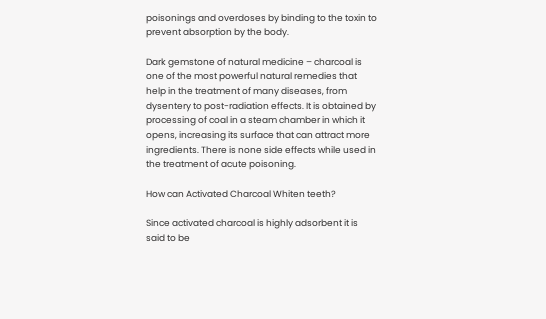poisonings and overdoses by binding to the toxin to prevent absorption by the body.

Dark gemstone of natural medicine – charcoal is one of the most powerful natural remedies that help in the treatment of many diseases, from dysentery to post-radiation effects. It is obtained by processing of coal in a steam chamber in which it opens, increasing its surface that can attract more ingredients. There is none side effects while used in the treatment of acute poisoning.

How can Activated Charcoal Whiten teeth?

Since activated charcoal is highly adsorbent it is said to be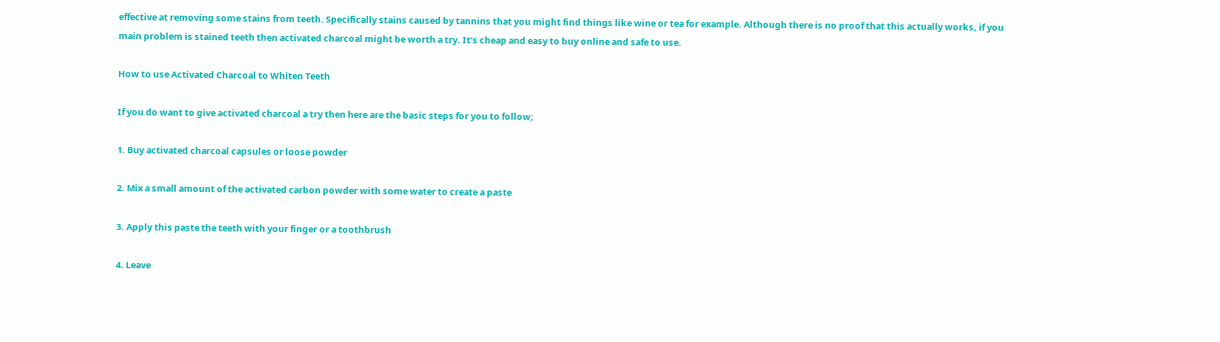effective at removing some stains from teeth. Specifically stains caused by tannins that you might find things like wine or tea for example. Although there is no proof that this actually works, if you main problem is stained teeth then activated charcoal might be worth a try. It’s cheap and easy to buy online and safe to use.

How to use Activated Charcoal to Whiten Teeth

If you do want to give activated charcoal a try then here are the basic steps for you to follow;

1. Buy activated charcoal capsules or loose powder

2. Mix a small amount of the activated carbon powder with some water to create a paste

3. Apply this paste the teeth with your finger or a toothbrush

4. Leave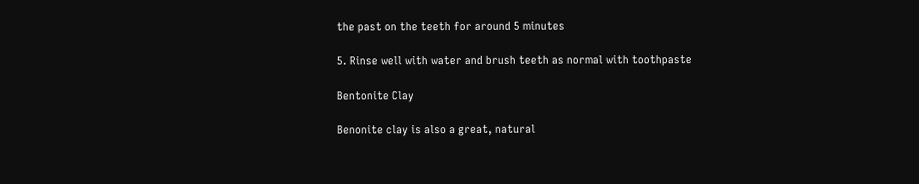the past on the teeth for around 5 minutes

5. Rinse well with water and brush teeth as normal with toothpaste

Bentonite Clay

Benonite clay is also a great, natural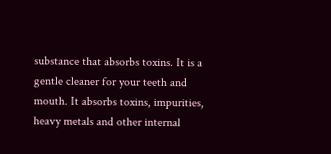substance that absorbs toxins. It is a gentle cleaner for your teeth and mouth. It absorbs toxins, impurities, heavy metals and other internal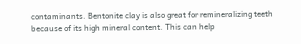contaminants. Bentonite clay is also great for remineralizing teeth because of its high mineral content. This can help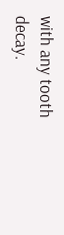with any tooth decay.